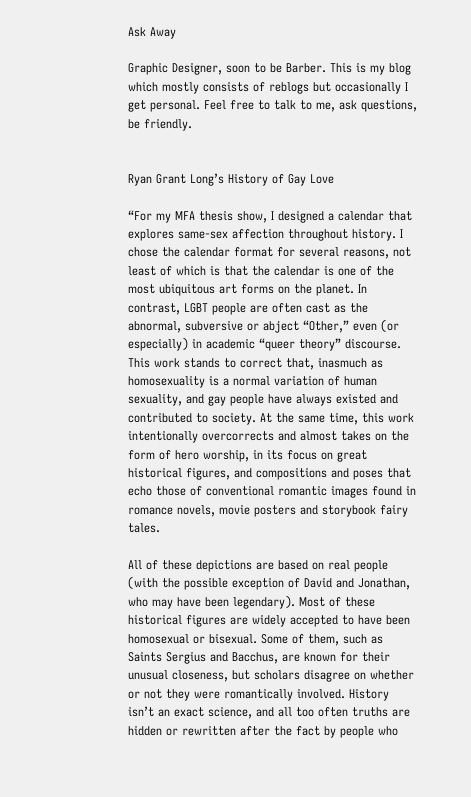Ask Away

Graphic Designer, soon to be Barber. This is my blog which mostly consists of reblogs but occasionally I get personal. Feel free to talk to me, ask questions, be friendly.


Ryan Grant Long’s History of Gay Love

“For my MFA thesis show, I designed a calendar that explores same-sex affection throughout history. I chose the calendar format for several reasons, not least of which is that the calendar is one of the most ubiquitous art forms on the planet. In contrast, LGBT people are often cast as the abnormal, subversive or abject “Other,” even (or especially) in academic “queer theory” discourse. This work stands to correct that, inasmuch as homosexuality is a normal variation of human sexuality, and gay people have always existed and contributed to society. At the same time, this work intentionally overcorrects and almost takes on the form of hero worship, in its focus on great historical figures, and compositions and poses that echo those of conventional romantic images found in romance novels, movie posters and storybook fairy tales.

All of these depictions are based on real people (with the possible exception of David and Jonathan, who may have been legendary). Most of these historical figures are widely accepted to have been homosexual or bisexual. Some of them, such as Saints Sergius and Bacchus, are known for their unusual closeness, but scholars disagree on whether or not they were romantically involved. History isn’t an exact science, and all too often truths are hidden or rewritten after the fact by people who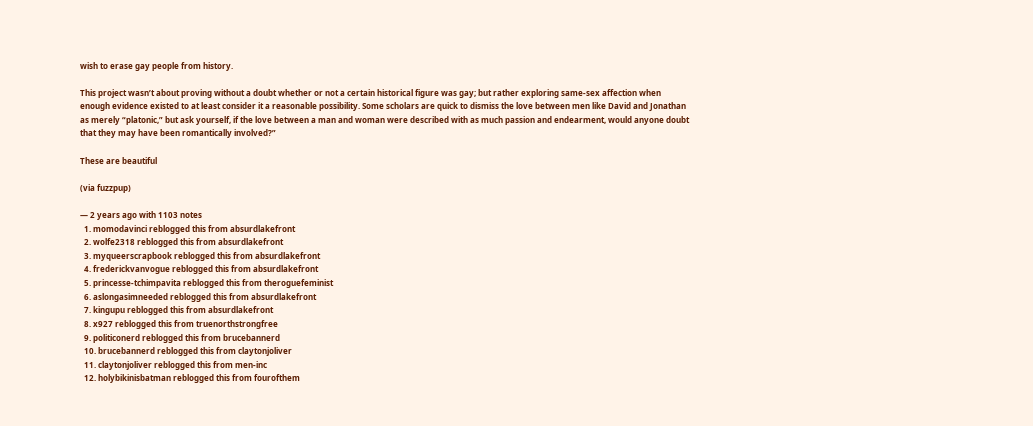wish to erase gay people from history.

This project wasn’t about proving without a doubt whether or not a certain historical figure was gay; but rather exploring same-sex affection when enough evidence existed to at least consider it a reasonable possibility. Some scholars are quick to dismiss the love between men like David and Jonathan as merely “platonic,” but ask yourself, if the love between a man and woman were described with as much passion and endearment, would anyone doubt that they may have been romantically involved?”

These are beautiful

(via fuzzpup)

— 2 years ago with 1103 notes
  1. momodavinci reblogged this from absurdlakefront
  2. wolfe2318 reblogged this from absurdlakefront
  3. myqueerscrapbook reblogged this from absurdlakefront
  4. frederickvanvogue reblogged this from absurdlakefront
  5. princesse-tchimpavita reblogged this from theroguefeminist
  6. aslongasimneeded reblogged this from absurdlakefront
  7. kingupu reblogged this from absurdlakefront
  8. x927 reblogged this from truenorthstrongfree
  9. politiconerd reblogged this from brucebannerd
  10. brucebannerd reblogged this from claytonjoliver
  11. claytonjoliver reblogged this from men-inc
  12. holybikinisbatman reblogged this from fourofthem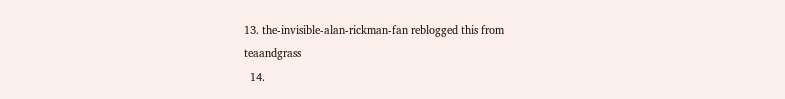13. the-invisible-alan-rickman-fan reblogged this from teaandgrass
  14.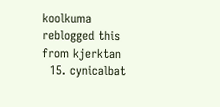koolkuma reblogged this from kjerktan
  15. cynicalbat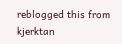reblogged this from kjerktan